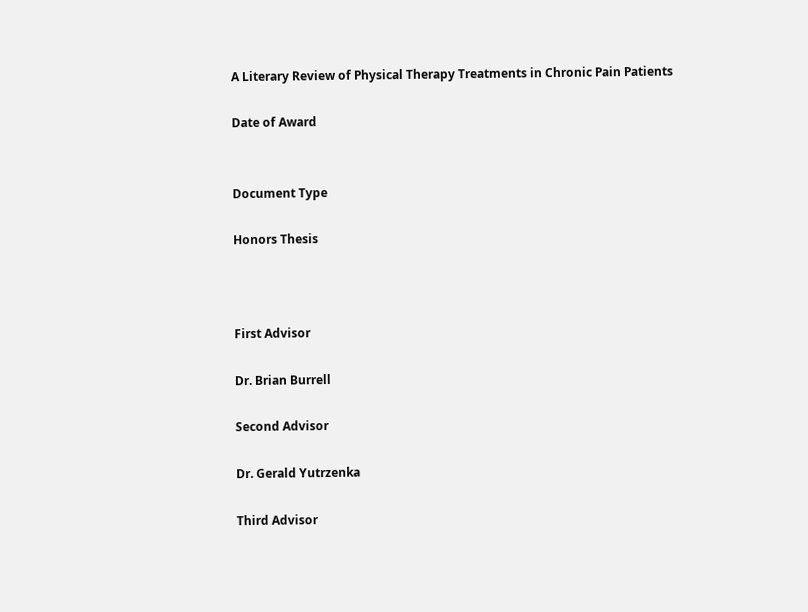A Literary Review of Physical Therapy Treatments in Chronic Pain Patients

Date of Award


Document Type

Honors Thesis



First Advisor

Dr. Brian Burrell

Second Advisor

Dr. Gerald Yutrzenka

Third Advisor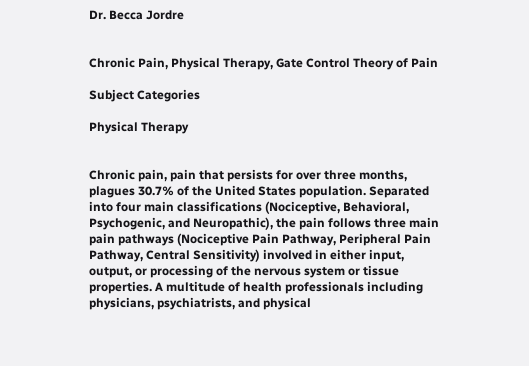Dr. Becca Jordre


Chronic Pain, Physical Therapy, Gate Control Theory of Pain

Subject Categories

Physical Therapy


Chronic pain, pain that persists for over three months, plagues 30.7% of the United States population. Separated into four main classifications (Nociceptive, Behavioral, Psychogenic, and Neuropathic), the pain follows three main pain pathways (Nociceptive Pain Pathway, Peripheral Pain Pathway, Central Sensitivity) involved in either input, output, or processing of the nervous system or tissue properties. A multitude of health professionals including physicians, psychiatrists, and physical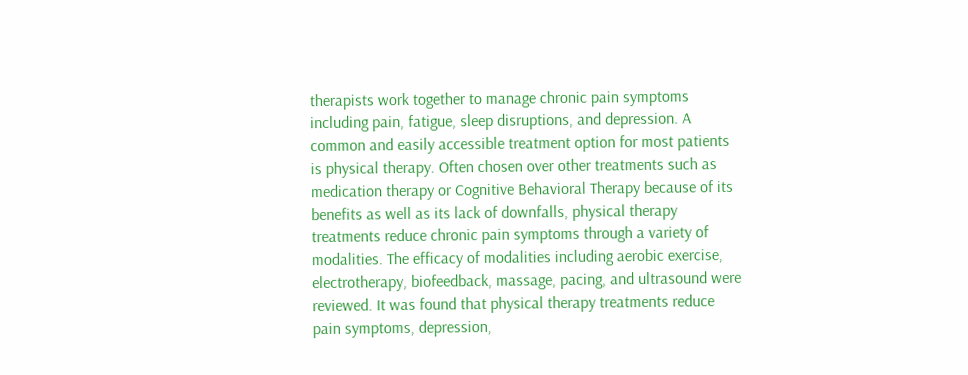therapists work together to manage chronic pain symptoms including pain, fatigue, sleep disruptions, and depression. A common and easily accessible treatment option for most patients is physical therapy. Often chosen over other treatments such as medication therapy or Cognitive Behavioral Therapy because of its benefits as well as its lack of downfalls, physical therapy treatments reduce chronic pain symptoms through a variety of modalities. The efficacy of modalities including aerobic exercise, electrotherapy, biofeedback, massage, pacing, and ultrasound were reviewed. It was found that physical therapy treatments reduce pain symptoms, depression,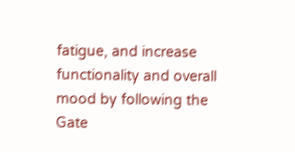fatigue, and increase functionality and overall mood by following the Gate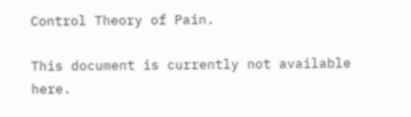Control Theory of Pain.

This document is currently not available here.